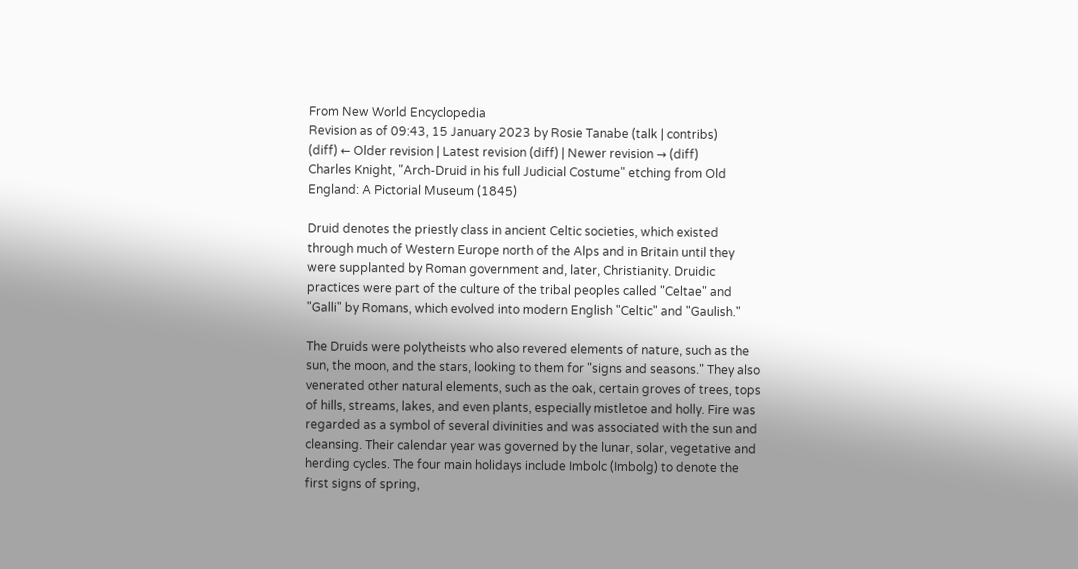From New World Encyclopedia
Revision as of 09:43, 15 January 2023 by Rosie Tanabe (talk | contribs)
(diff) ← Older revision | Latest revision (diff) | Newer revision → (diff)
Charles Knight, "Arch-Druid in his full Judicial Costume" etching from Old England: A Pictorial Museum (1845)

Druid denotes the priestly class in ancient Celtic societies, which existed through much of Western Europe north of the Alps and in Britain until they were supplanted by Roman government and, later, Christianity. Druidic practices were part of the culture of the tribal peoples called "Celtae" and "Galli" by Romans, which evolved into modern English "Celtic" and "Gaulish."

The Druids were polytheists who also revered elements of nature, such as the sun, the moon, and the stars, looking to them for "signs and seasons." They also venerated other natural elements, such as the oak, certain groves of trees, tops of hills, streams, lakes, and even plants, especially mistletoe and holly. Fire was regarded as a symbol of several divinities and was associated with the sun and cleansing. Their calendar year was governed by the lunar, solar, vegetative and herding cycles. The four main holidays include Imbolc (Imbolg) to denote the first signs of spring,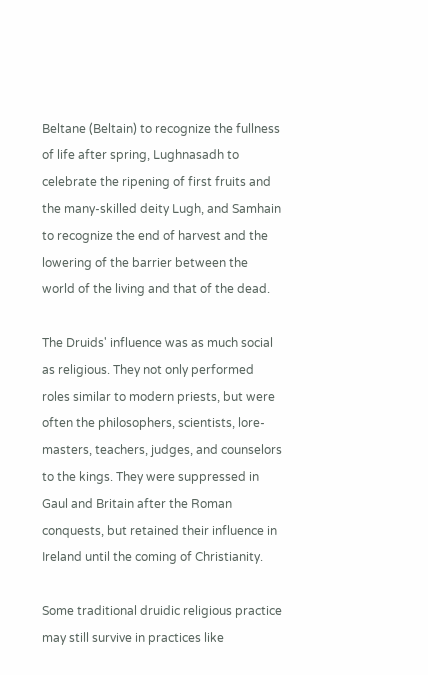Beltane (Beltain) to recognize the fullness of life after spring, Lughnasadh to celebrate the ripening of first fruits and the many-skilled deity Lugh, and Samhain to recognize the end of harvest and the lowering of the barrier between the world of the living and that of the dead.

The Druids' influence was as much social as religious. They not only performed roles similar to modern priests, but were often the philosophers, scientists, lore-masters, teachers, judges, and counselors to the kings. They were suppressed in Gaul and Britain after the Roman conquests, but retained their influence in Ireland until the coming of Christianity.

Some traditional druidic religious practice may still survive in practices like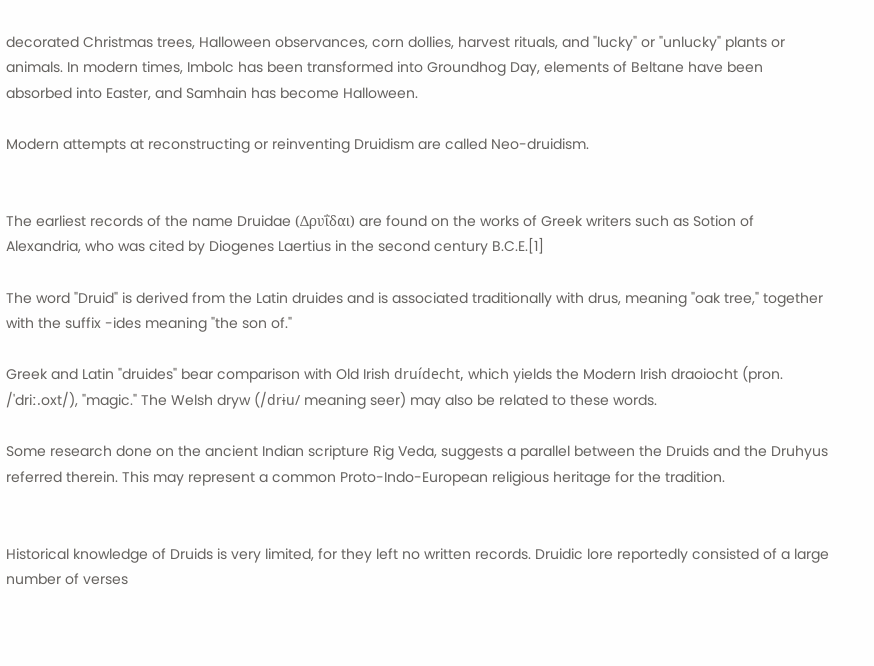decorated Christmas trees, Halloween observances, corn dollies, harvest rituals, and "lucky" or "unlucky" plants or animals. In modern times, Imbolc has been transformed into Groundhog Day, elements of Beltane have been absorbed into Easter, and Samhain has become Halloween.

Modern attempts at reconstructing or reinventing Druidism are called Neo-druidism.


The earliest records of the name Druidae (Δρυΐδαι) are found on the works of Greek writers such as Sotion of Alexandria, who was cited by Diogenes Laertius in the second century B.C.E.[1]

The word "Druid" is derived from the Latin druides and is associated traditionally with drus, meaning "oak tree," together with the suffix -ides meaning "the son of."

Greek and Latin "druides" bear comparison with Old Irish druídecht, which yields the Modern Irish draoiocht (pron. /'driː.oxt/), "magic." The Welsh dryw (/drɨu/ meaning seer) may also be related to these words.

Some research done on the ancient Indian scripture Rig Veda, suggests a parallel between the Druids and the Druhyus referred therein. This may represent a common Proto-Indo-European religious heritage for the tradition.


Historical knowledge of Druids is very limited, for they left no written records. Druidic lore reportedly consisted of a large number of verses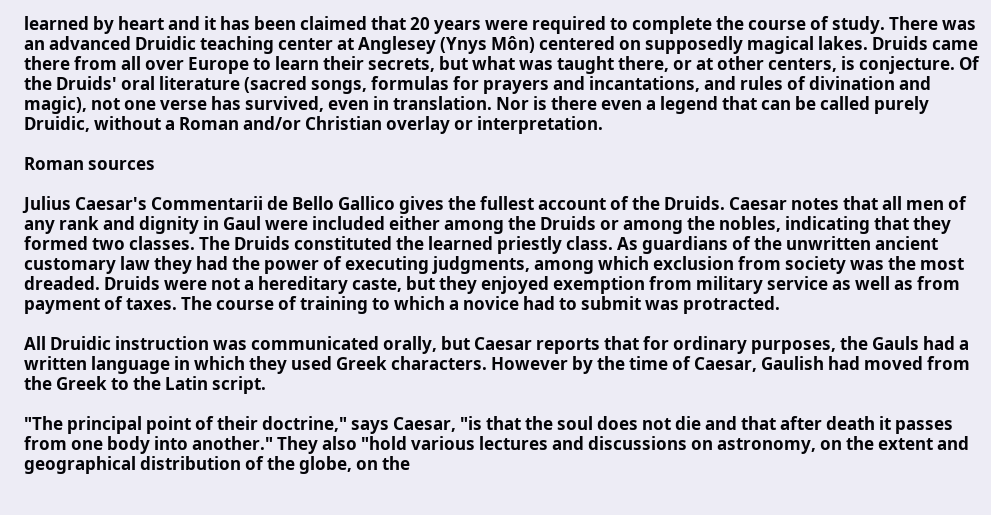learned by heart and it has been claimed that 20 years were required to complete the course of study. There was an advanced Druidic teaching center at Anglesey (Ynys Môn) centered on supposedly magical lakes. Druids came there from all over Europe to learn their secrets, but what was taught there, or at other centers, is conjecture. Of the Druids' oral literature (sacred songs, formulas for prayers and incantations, and rules of divination and magic), not one verse has survived, even in translation. Nor is there even a legend that can be called purely Druidic, without a Roman and/or Christian overlay or interpretation.

Roman sources

Julius Caesar's Commentarii de Bello Gallico gives the fullest account of the Druids. Caesar notes that all men of any rank and dignity in Gaul were included either among the Druids or among the nobles, indicating that they formed two classes. The Druids constituted the learned priestly class. As guardians of the unwritten ancient customary law they had the power of executing judgments, among which exclusion from society was the most dreaded. Druids were not a hereditary caste, but they enjoyed exemption from military service as well as from payment of taxes. The course of training to which a novice had to submit was protracted.

All Druidic instruction was communicated orally, but Caesar reports that for ordinary purposes, the Gauls had a written language in which they used Greek characters. However by the time of Caesar, Gaulish had moved from the Greek to the Latin script.

"The principal point of their doctrine," says Caesar, "is that the soul does not die and that after death it passes from one body into another." They also "hold various lectures and discussions on astronomy, on the extent and geographical distribution of the globe, on the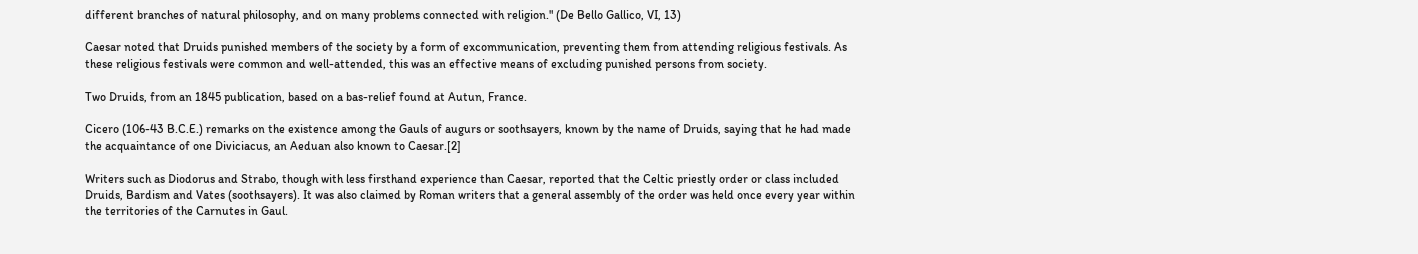different branches of natural philosophy, and on many problems connected with religion." (De Bello Gallico, VI, 13)

Caesar noted that Druids punished members of the society by a form of excommunication, preventing them from attending religious festivals. As these religious festivals were common and well-attended, this was an effective means of excluding punished persons from society.

Two Druids, from an 1845 publication, based on a bas-relief found at Autun, France.

Cicero (106-43 B.C.E.) remarks on the existence among the Gauls of augurs or soothsayers, known by the name of Druids, saying that he had made the acquaintance of one Diviciacus, an Aeduan also known to Caesar.[2]

Writers such as Diodorus and Strabo, though with less firsthand experience than Caesar, reported that the Celtic priestly order or class included Druids, Bardism and Vates (soothsayers). It was also claimed by Roman writers that a general assembly of the order was held once every year within the territories of the Carnutes in Gaul.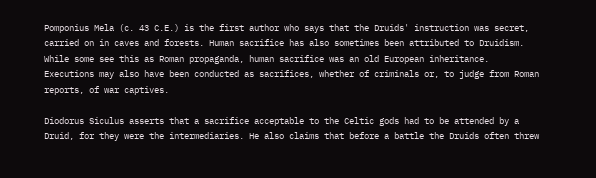Pomponius Mela (c. 43 C.E.) is the first author who says that the Druids' instruction was secret, carried on in caves and forests. Human sacrifice has also sometimes been attributed to Druidism. While some see this as Roman propaganda, human sacrifice was an old European inheritance. Executions may also have been conducted as sacrifices, whether of criminals or, to judge from Roman reports, of war captives.

Diodorus Siculus asserts that a sacrifice acceptable to the Celtic gods had to be attended by a Druid, for they were the intermediaries. He also claims that before a battle the Druids often threw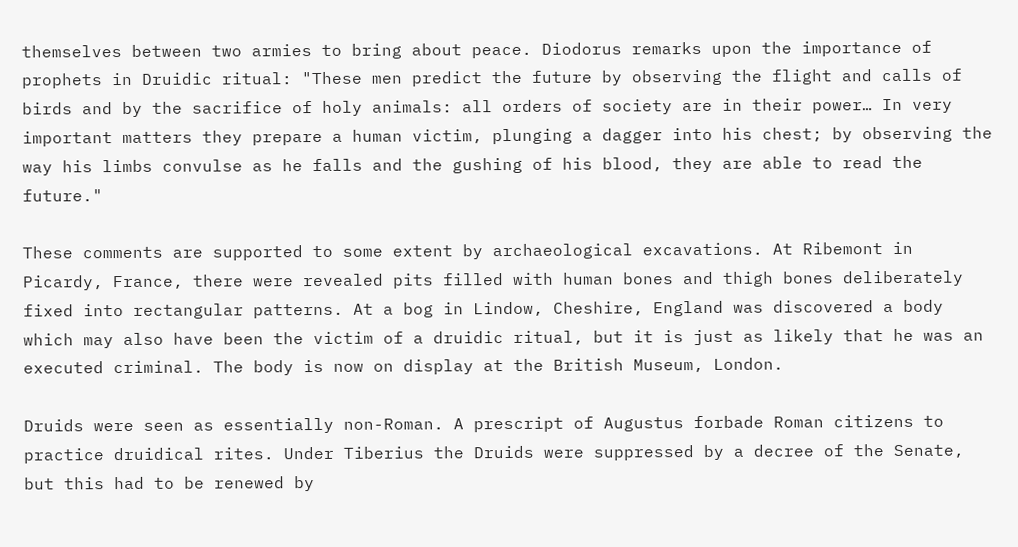themselves between two armies to bring about peace. Diodorus remarks upon the importance of prophets in Druidic ritual: "These men predict the future by observing the flight and calls of birds and by the sacrifice of holy animals: all orders of society are in their power… In very important matters they prepare a human victim, plunging a dagger into his chest; by observing the way his limbs convulse as he falls and the gushing of his blood, they are able to read the future."

These comments are supported to some extent by archaeological excavations. At Ribemont in Picardy, France, there were revealed pits filled with human bones and thigh bones deliberately fixed into rectangular patterns. At a bog in Lindow, Cheshire, England was discovered a body which may also have been the victim of a druidic ritual, but it is just as likely that he was an executed criminal. The body is now on display at the British Museum, London.

Druids were seen as essentially non-Roman. A prescript of Augustus forbade Roman citizens to practice druidical rites. Under Tiberius the Druids were suppressed by a decree of the Senate, but this had to be renewed by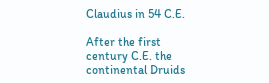Claudius in 54 C.E.

After the first century C.E. the continental Druids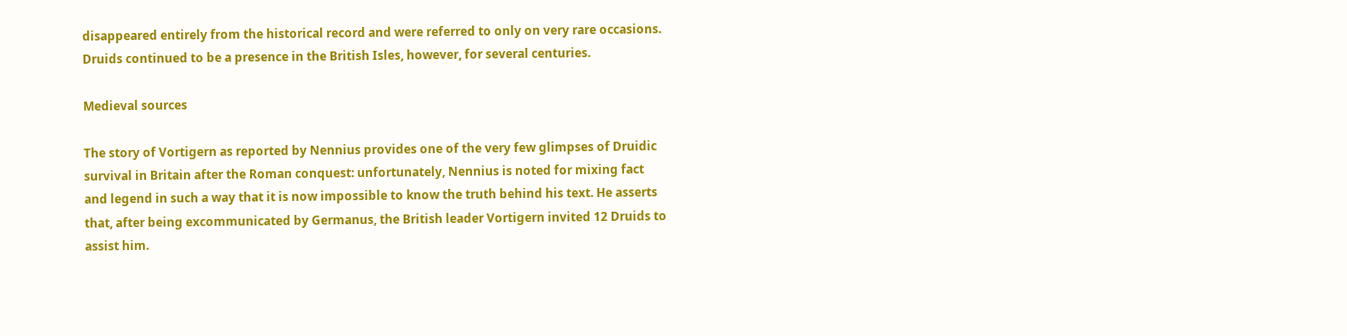disappeared entirely from the historical record and were referred to only on very rare occasions. Druids continued to be a presence in the British Isles, however, for several centuries.

Medieval sources

The story of Vortigern as reported by Nennius provides one of the very few glimpses of Druidic survival in Britain after the Roman conquest: unfortunately, Nennius is noted for mixing fact and legend in such a way that it is now impossible to know the truth behind his text. He asserts that, after being excommunicated by Germanus, the British leader Vortigern invited 12 Druids to assist him.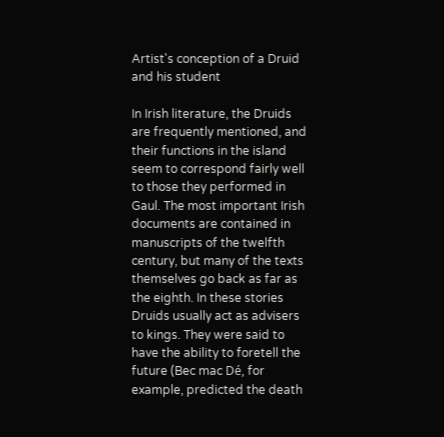Artist's conception of a Druid and his student

In Irish literature, the Druids are frequently mentioned, and their functions in the island seem to correspond fairly well to those they performed in Gaul. The most important Irish documents are contained in manuscripts of the twelfth century, but many of the texts themselves go back as far as the eighth. In these stories Druids usually act as advisers to kings. They were said to have the ability to foretell the future (Bec mac Dé, for example, predicted the death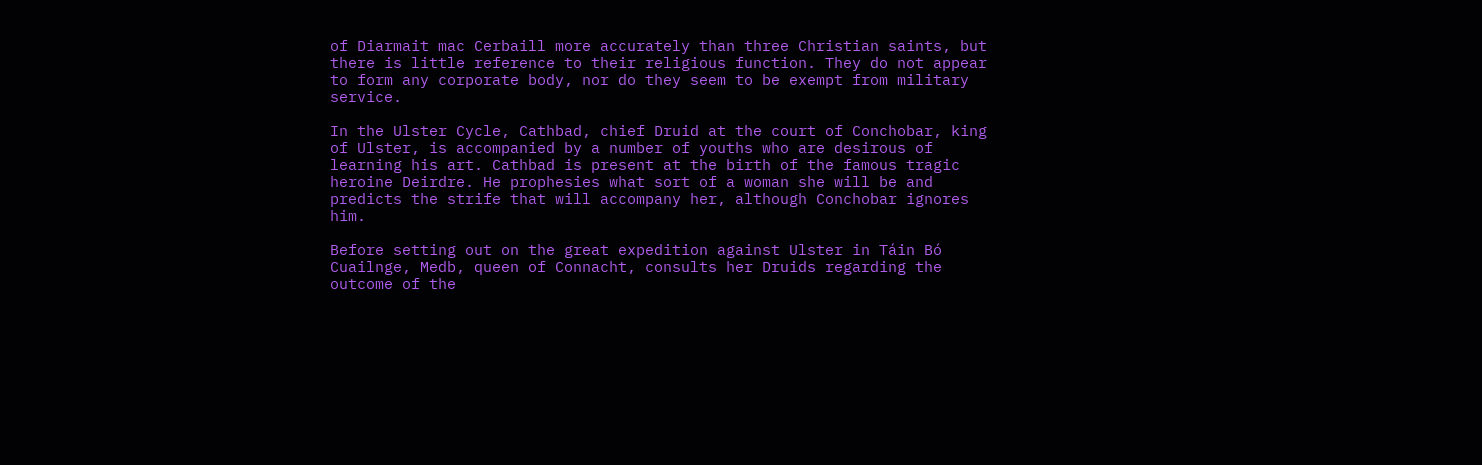of Diarmait mac Cerbaill more accurately than three Christian saints, but there is little reference to their religious function. They do not appear to form any corporate body, nor do they seem to be exempt from military service.

In the Ulster Cycle, Cathbad, chief Druid at the court of Conchobar, king of Ulster, is accompanied by a number of youths who are desirous of learning his art. Cathbad is present at the birth of the famous tragic heroine Deirdre. He prophesies what sort of a woman she will be and predicts the strife that will accompany her, although Conchobar ignores him.

Before setting out on the great expedition against Ulster in Táin Bó Cuailnge, Medb, queen of Connacht, consults her Druids regarding the outcome of the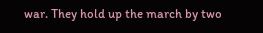war. They hold up the march by two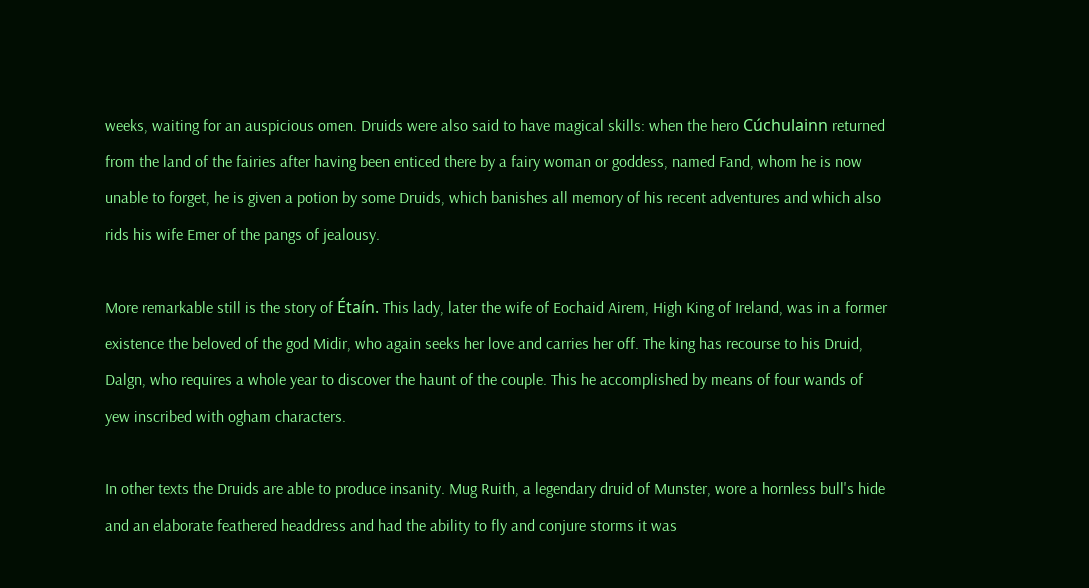weeks, waiting for an auspicious omen. Druids were also said to have magical skills: when the hero Cúchulainn returned from the land of the fairies after having been enticed there by a fairy woman or goddess, named Fand, whom he is now unable to forget, he is given a potion by some Druids, which banishes all memory of his recent adventures and which also rids his wife Emer of the pangs of jealousy.

More remarkable still is the story of Étaín. This lady, later the wife of Eochaid Airem, High King of Ireland, was in a former existence the beloved of the god Midir, who again seeks her love and carries her off. The king has recourse to his Druid, Dalgn, who requires a whole year to discover the haunt of the couple. This he accomplished by means of four wands of yew inscribed with ogham characters.

In other texts the Druids are able to produce insanity. Mug Ruith, a legendary druid of Munster, wore a hornless bull's hide and an elaborate feathered headdress and had the ability to fly and conjure storms it was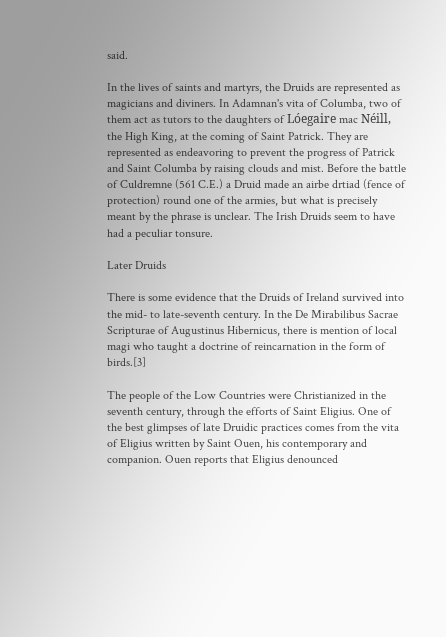said.

In the lives of saints and martyrs, the Druids are represented as magicians and diviners. In Adamnan's vita of Columba, two of them act as tutors to the daughters of Lóegaire mac Néill, the High King, at the coming of Saint Patrick. They are represented as endeavoring to prevent the progress of Patrick and Saint Columba by raising clouds and mist. Before the battle of Culdremne (561 C.E.) a Druid made an airbe drtiad (fence of protection) round one of the armies, but what is precisely meant by the phrase is unclear. The Irish Druids seem to have had a peculiar tonsure.

Later Druids

There is some evidence that the Druids of Ireland survived into the mid- to late-seventh century. In the De Mirabilibus Sacrae Scripturae of Augustinus Hibernicus, there is mention of local magi who taught a doctrine of reincarnation in the form of birds.[3]

The people of the Low Countries were Christianized in the seventh century, through the efforts of Saint Eligius. One of the best glimpses of late Druidic practices comes from the vita of Eligius written by Saint Ouen, his contemporary and companion. Ouen reports that Eligius denounced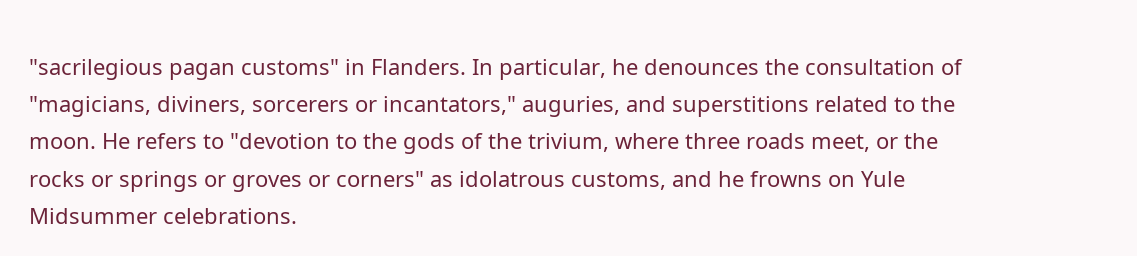"sacrilegious pagan customs" in Flanders. In particular, he denounces the consultation of "magicians, diviners, sorcerers or incantators," auguries, and superstitions related to the moon. He refers to "devotion to the gods of the trivium, where three roads meet, or the rocks or springs or groves or corners" as idolatrous customs, and he frowns on Yule Midsummer celebrations.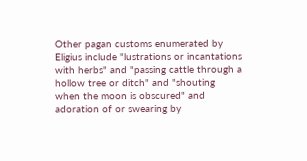Other pagan customs enumerated by Eligius include "lustrations or incantations with herbs" and "passing cattle through a hollow tree or ditch" and "shouting when the moon is obscured" and adoration of or swearing by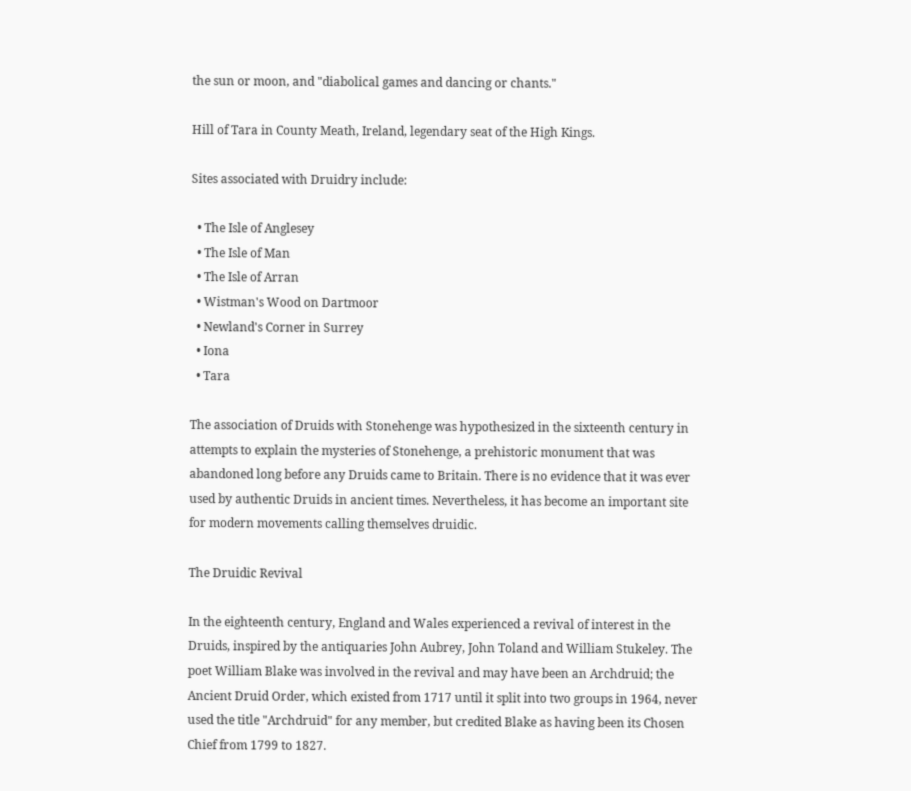the sun or moon, and "diabolical games and dancing or chants."

Hill of Tara in County Meath, Ireland, legendary seat of the High Kings.

Sites associated with Druidry include:

  • The Isle of Anglesey
  • The Isle of Man
  • The Isle of Arran
  • Wistman's Wood on Dartmoor
  • Newland's Corner in Surrey
  • Iona
  • Tara

The association of Druids with Stonehenge was hypothesized in the sixteenth century in attempts to explain the mysteries of Stonehenge, a prehistoric monument that was abandoned long before any Druids came to Britain. There is no evidence that it was ever used by authentic Druids in ancient times. Nevertheless, it has become an important site for modern movements calling themselves druidic.

The Druidic Revival

In the eighteenth century, England and Wales experienced a revival of interest in the Druids, inspired by the antiquaries John Aubrey, John Toland and William Stukeley. The poet William Blake was involved in the revival and may have been an Archdruid; the Ancient Druid Order, which existed from 1717 until it split into two groups in 1964, never used the title "Archdruid" for any member, but credited Blake as having been its Chosen Chief from 1799 to 1827.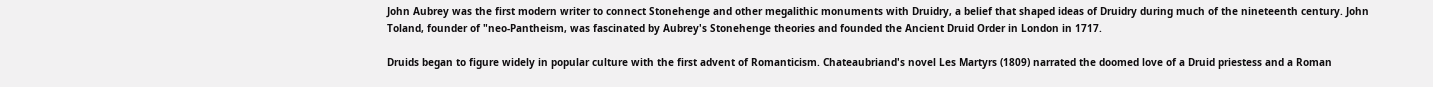John Aubrey was the first modern writer to connect Stonehenge and other megalithic monuments with Druidry, a belief that shaped ideas of Druidry during much of the nineteenth century. John Toland, founder of "neo-Pantheism, was fascinated by Aubrey's Stonehenge theories and founded the Ancient Druid Order in London in 1717.

Druids began to figure widely in popular culture with the first advent of Romanticism. Chateaubriand's novel Les Martyrs (1809) narrated the doomed love of a Druid priestess and a Roman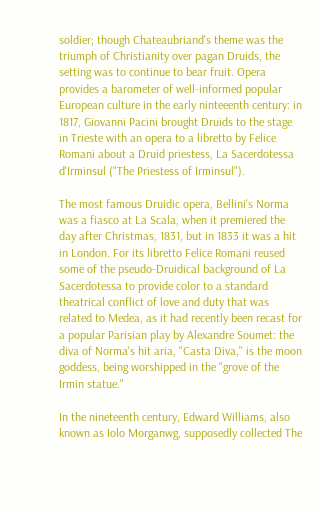soldier; though Chateaubriand's theme was the triumph of Christianity over pagan Druids, the setting was to continue to bear fruit. Opera provides a barometer of well-informed popular European culture in the early ninteeenth century: in 1817, Giovanni Pacini brought Druids to the stage in Trieste with an opera to a libretto by Felice Romani about a Druid priestess, La Sacerdotessa d'Irminsul ("The Priestess of Irminsul").

The most famous Druidic opera, Bellini's Norma was a fiasco at La Scala, when it premiered the day after Christmas, 1831, but in 1833 it was a hit in London. For its libretto Felice Romani reused some of the pseudo-Druidical background of La Sacerdotessa to provide color to a standard theatrical conflict of love and duty that was related to Medea, as it had recently been recast for a popular Parisian play by Alexandre Soumet: the diva of Norma's hit aria, "Casta Diva," is the moon goddess, being worshipped in the "grove of the Irmin statue."

In the nineteenth century, Edward Williams, also known as Iolo Morganwg, supposedly collected The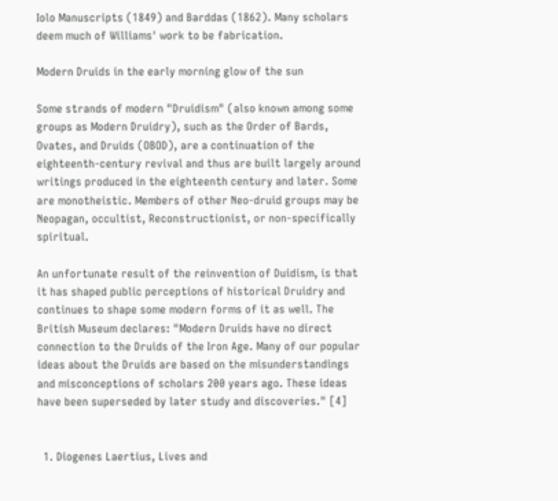Iolo Manuscripts (1849) and Barddas (1862). Many scholars deem much of Williams' work to be fabrication.

Modern Druids in the early morning glow of the sun

Some strands of modern "Druidism" (also known among some groups as Modern Druidry), such as the Order of Bards, Ovates, and Druids (OBOD), are a continuation of the eighteenth-century revival and thus are built largely around writings produced in the eighteenth century and later. Some are monotheistic. Members of other Neo-druid groups may be Neopagan, occultist, Reconstructionist, or non-specifically spiritual.

An unfortunate result of the reinvention of Duidism, is that it has shaped public perceptions of historical Druidry and continues to shape some modern forms of it as well. The British Museum declares: "Modern Druids have no direct connection to the Druids of the Iron Age. Many of our popular ideas about the Druids are based on the misunderstandings and misconceptions of scholars 200 years ago. These ideas have been superseded by later study and discoveries." [4]


  1. Diogenes Laertius, Lives and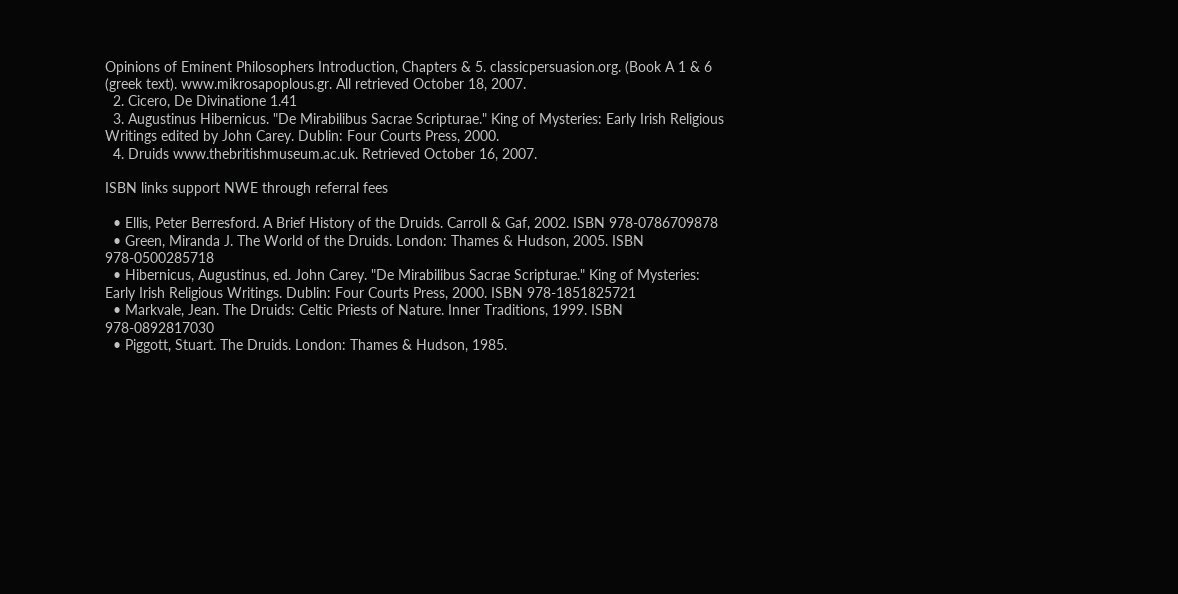Opinions of Eminent Philosophers Introduction, Chapters & 5. classicpersuasion.org. (Book A 1 & 6 (greek text). www.mikrosapoplous.gr. All retrieved October 18, 2007.
  2. Cicero, De Divinatione 1.41
  3. Augustinus Hibernicus. "De Mirabilibus Sacrae Scripturae." King of Mysteries: Early Irish Religious Writings edited by John Carey. Dublin: Four Courts Press, 2000.
  4. Druids www.thebritishmuseum.ac.uk. Retrieved October 16, 2007.

ISBN links support NWE through referral fees

  • Ellis, Peter Berresford. A Brief History of the Druids. Carroll & Gaf, 2002. ISBN 978-0786709878
  • Green, Miranda J. The World of the Druids. London: Thames & Hudson, 2005. ISBN 978-0500285718
  • Hibernicus, Augustinus, ed. John Carey. "De Mirabilibus Sacrae Scripturae." King of Mysteries: Early Irish Religious Writings. Dublin: Four Courts Press, 2000. ISBN 978-1851825721
  • Markvale, Jean. The Druids: Celtic Priests of Nature. Inner Traditions, 1999. ISBN 978-0892817030
  • Piggott, Stuart. The Druids. London: Thames & Hudson, 1985.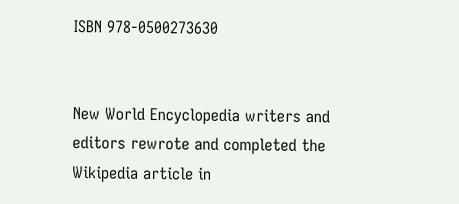ISBN 978-0500273630


New World Encyclopedia writers and editors rewrote and completed the Wikipedia article in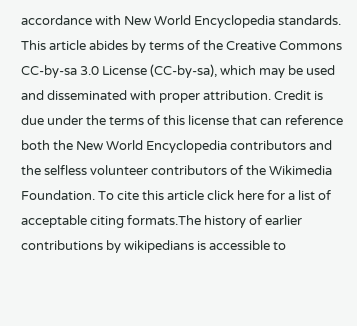accordance with New World Encyclopedia standards. This article abides by terms of the Creative Commons CC-by-sa 3.0 License (CC-by-sa), which may be used and disseminated with proper attribution. Credit is due under the terms of this license that can reference both the New World Encyclopedia contributors and the selfless volunteer contributors of the Wikimedia Foundation. To cite this article click here for a list of acceptable citing formats.The history of earlier contributions by wikipedians is accessible to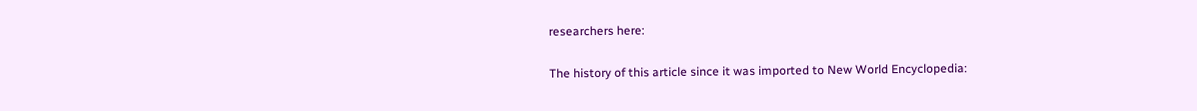researchers here:

The history of this article since it was imported to New World Encyclopedia: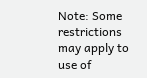Note: Some restrictions may apply to use of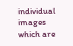individual images which are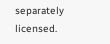separately licensed.